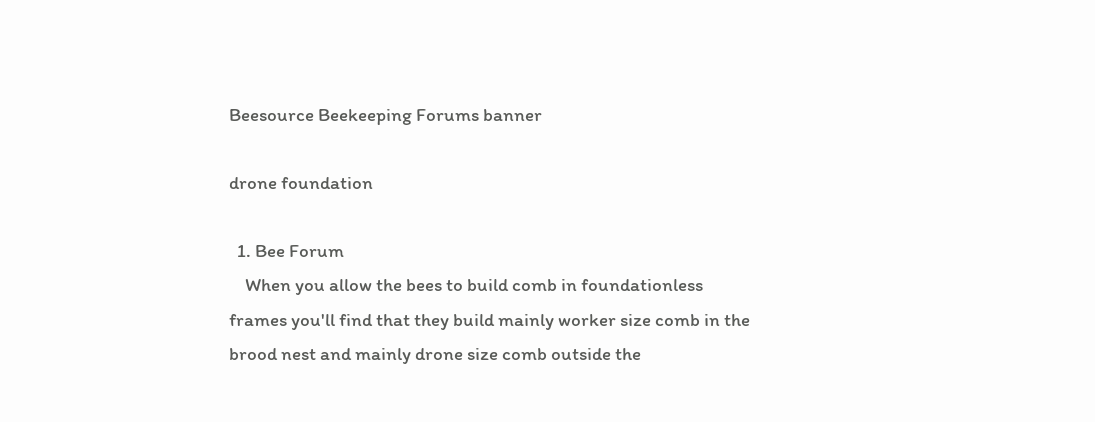Beesource Beekeeping Forums banner

drone foundation

  1. Bee Forum
    When you allow the bees to build comb in foundationless frames you'll find that they build mainly worker size comb in the brood nest and mainly drone size comb outside the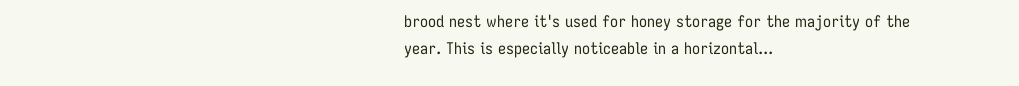brood nest where it's used for honey storage for the majority of the year. This is especially noticeable in a horizontal...